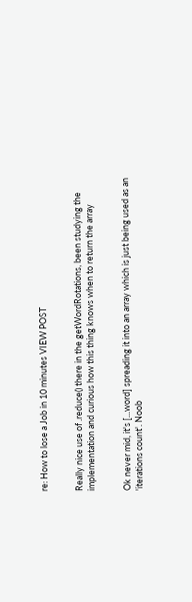re: How to lose a Job in 10 minutes VIEW POST


Really nice use of .reduce() there in the getWordRotations, been studying the implementation and curious how this thing knows when to return the array


Ok never mid, it's [...word] spreading it into an array which is just being used as an 'iterations count'. Noob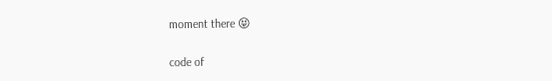moment there 😝

code of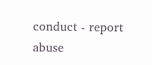conduct - report abuse